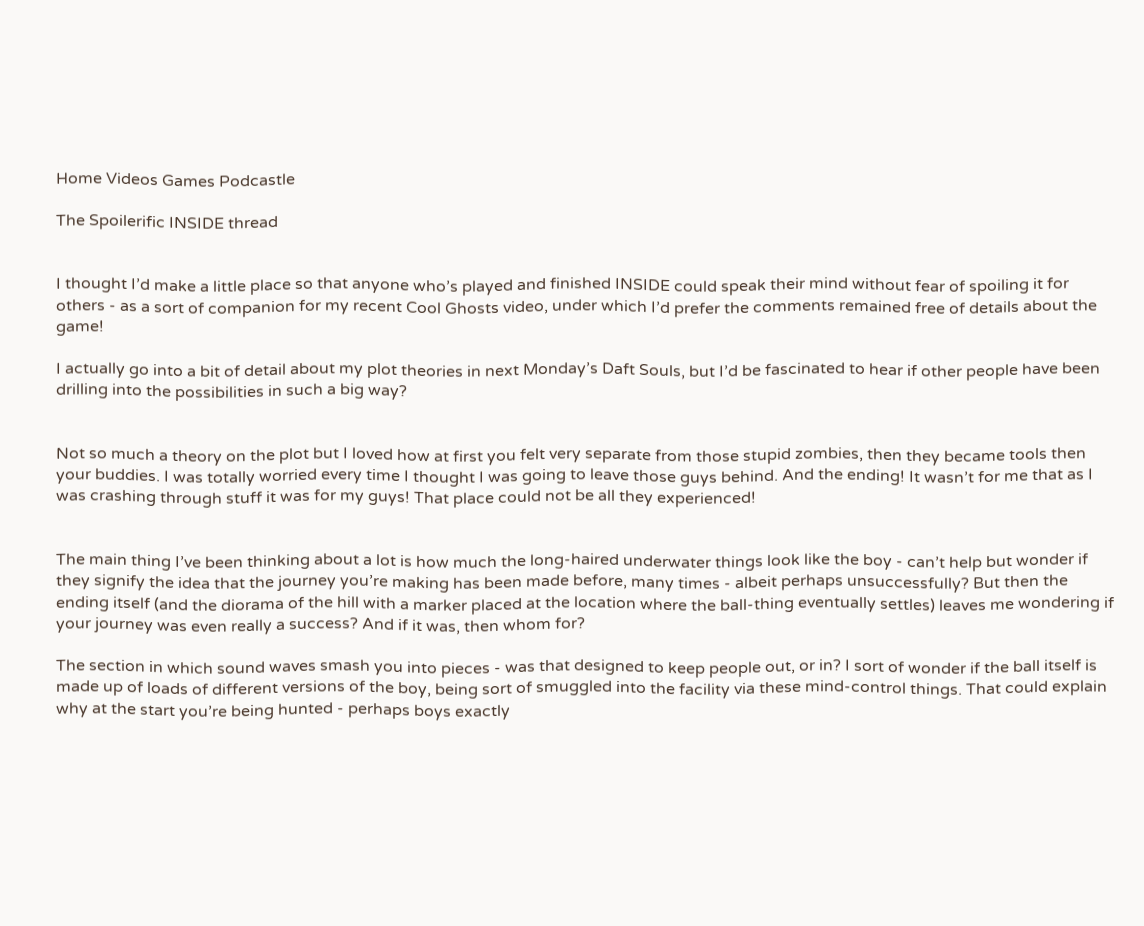Home Videos Games Podcastle

The Spoilerific INSIDE thread


I thought I’d make a little place so that anyone who’s played and finished INSIDE could speak their mind without fear of spoiling it for others - as a sort of companion for my recent Cool Ghosts video, under which I’d prefer the comments remained free of details about the game!

I actually go into a bit of detail about my plot theories in next Monday’s Daft Souls, but I’d be fascinated to hear if other people have been drilling into the possibilities in such a big way?


Not so much a theory on the plot but I loved how at first you felt very separate from those stupid zombies, then they became tools then your buddies. I was totally worried every time I thought I was going to leave those guys behind. And the ending! It wasn’t for me that as I was crashing through stuff it was for my guys! That place could not be all they experienced!


The main thing I’ve been thinking about a lot is how much the long-haired underwater things look like the boy - can’t help but wonder if they signify the idea that the journey you’re making has been made before, many times - albeit perhaps unsuccessfully? But then the ending itself (and the diorama of the hill with a marker placed at the location where the ball-thing eventually settles) leaves me wondering if your journey was even really a success? And if it was, then whom for?

The section in which sound waves smash you into pieces - was that designed to keep people out, or in? I sort of wonder if the ball itself is made up of loads of different versions of the boy, being sort of smuggled into the facility via these mind-control things. That could explain why at the start you’re being hunted - perhaps boys exactly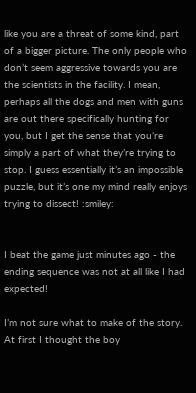like you are a threat of some kind, part of a bigger picture. The only people who don’t seem aggressive towards you are the scientists in the facility. I mean, perhaps all the dogs and men with guns are out there specifically hunting for you, but I get the sense that you’re simply a part of what they’re trying to stop. I guess essentially it’s an impossible puzzle, but it’s one my mind really enjoys trying to dissect! :smiley:


I beat the game just minutes ago - the ending sequence was not at all like I had expected!

I’m not sure what to make of the story. At first I thought the boy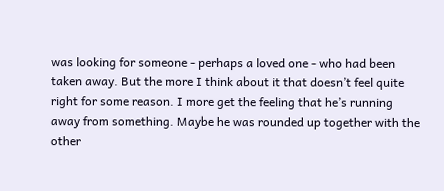was looking for someone - perhaps a loved one - who had been taken away. But the more I think about it that doesn’t feel quite right for some reason. I more get the feeling that he’s running away from something. Maybe he was rounded up together with the other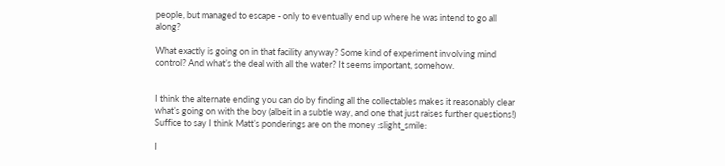people, but managed to escape - only to eventually end up where he was intend to go all along?

What exactly is going on in that facility anyway? Some kind of experiment involving mind control? And what’s the deal with all the water? It seems important, somehow.


I think the alternate ending you can do by finding all the collectables makes it reasonably clear what’s going on with the boy (albeit in a subtle way, and one that just raises further questions!) Suffice to say I think Matt’s ponderings are on the money :slight_smile:

I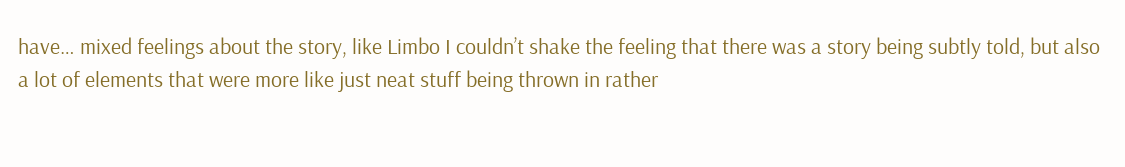have… mixed feelings about the story, like Limbo I couldn’t shake the feeling that there was a story being subtly told, but also a lot of elements that were more like just neat stuff being thrown in rather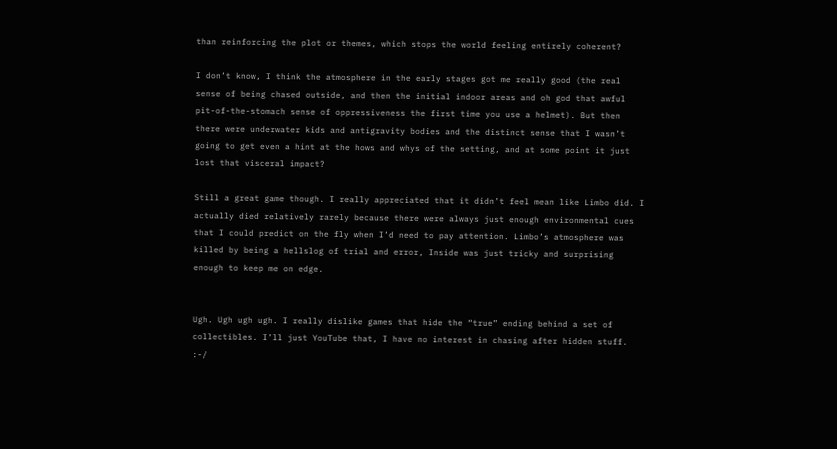than reinforcing the plot or themes, which stops the world feeling entirely coherent?

I don’t know, I think the atmosphere in the early stages got me really good (the real sense of being chased outside, and then the initial indoor areas and oh god that awful pit-of-the-stomach sense of oppressiveness the first time you use a helmet). But then there were underwater kids and antigravity bodies and the distinct sense that I wasn’t going to get even a hint at the hows and whys of the setting, and at some point it just lost that visceral impact?

Still a great game though. I really appreciated that it didn’t feel mean like Limbo did. I actually died relatively rarely because there were always just enough environmental cues that I could predict on the fly when I’d need to pay attention. Limbo’s atmosphere was killed by being a hellslog of trial and error, Inside was just tricky and surprising enough to keep me on edge.


Ugh. Ugh ugh ugh. I really dislike games that hide the “true” ending behind a set of collectibles. I’ll just YouTube that, I have no interest in chasing after hidden stuff. :-/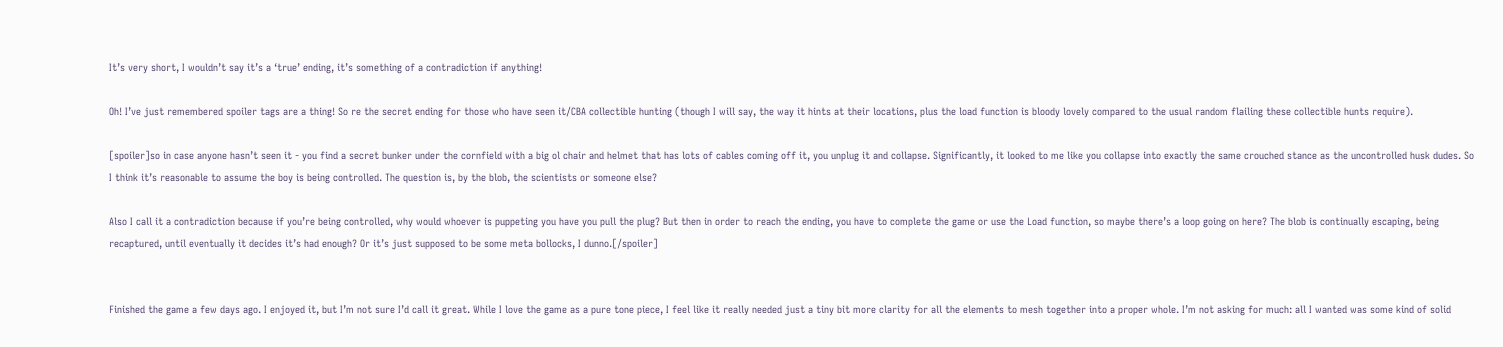It’s very short, I wouldn’t say it’s a ‘true’ ending, it’s something of a contradiction if anything!

Oh! I’ve just remembered spoiler tags are a thing! So re the secret ending for those who have seen it/CBA collectible hunting (though I will say, the way it hints at their locations, plus the load function is bloody lovely compared to the usual random flailing these collectible hunts require).

[spoiler]so in case anyone hasn’t seen it - you find a secret bunker under the cornfield with a big ol chair and helmet that has lots of cables coming off it, you unplug it and collapse. Significantly, it looked to me like you collapse into exactly the same crouched stance as the uncontrolled husk dudes. So I think it’s reasonable to assume the boy is being controlled. The question is, by the blob, the scientists or someone else?

Also I call it a contradiction because if you’re being controlled, why would whoever is puppeting you have you pull the plug? But then in order to reach the ending, you have to complete the game or use the Load function, so maybe there’s a loop going on here? The blob is continually escaping, being recaptured, until eventually it decides it’s had enough? Or it’s just supposed to be some meta bollocks, I dunno.[/spoiler]


Finished the game a few days ago. I enjoyed it, but I’m not sure I’d call it great. While I love the game as a pure tone piece, I feel like it really needed just a tiny bit more clarity for all the elements to mesh together into a proper whole. I’m not asking for much: all I wanted was some kind of solid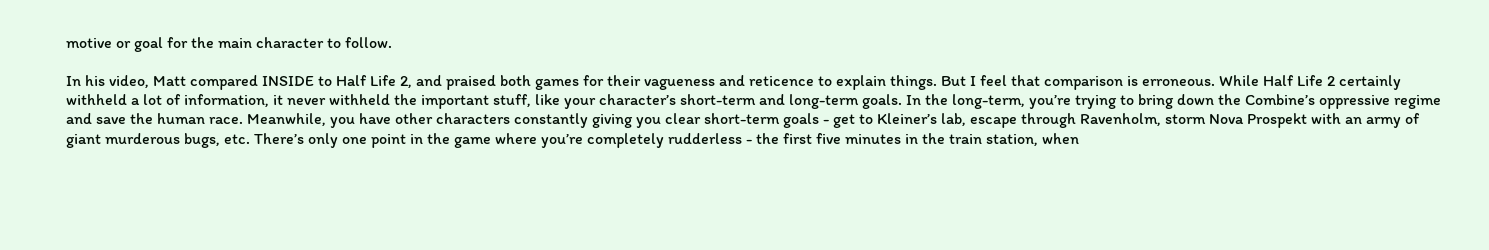motive or goal for the main character to follow.

In his video, Matt compared INSIDE to Half Life 2, and praised both games for their vagueness and reticence to explain things. But I feel that comparison is erroneous. While Half Life 2 certainly withheld a lot of information, it never withheld the important stuff, like your character’s short-term and long-term goals. In the long-term, you’re trying to bring down the Combine’s oppressive regime and save the human race. Meanwhile, you have other characters constantly giving you clear short-term goals - get to Kleiner’s lab, escape through Ravenholm, storm Nova Prospekt with an army of giant murderous bugs, etc. There’s only one point in the game where you’re completely rudderless - the first five minutes in the train station, when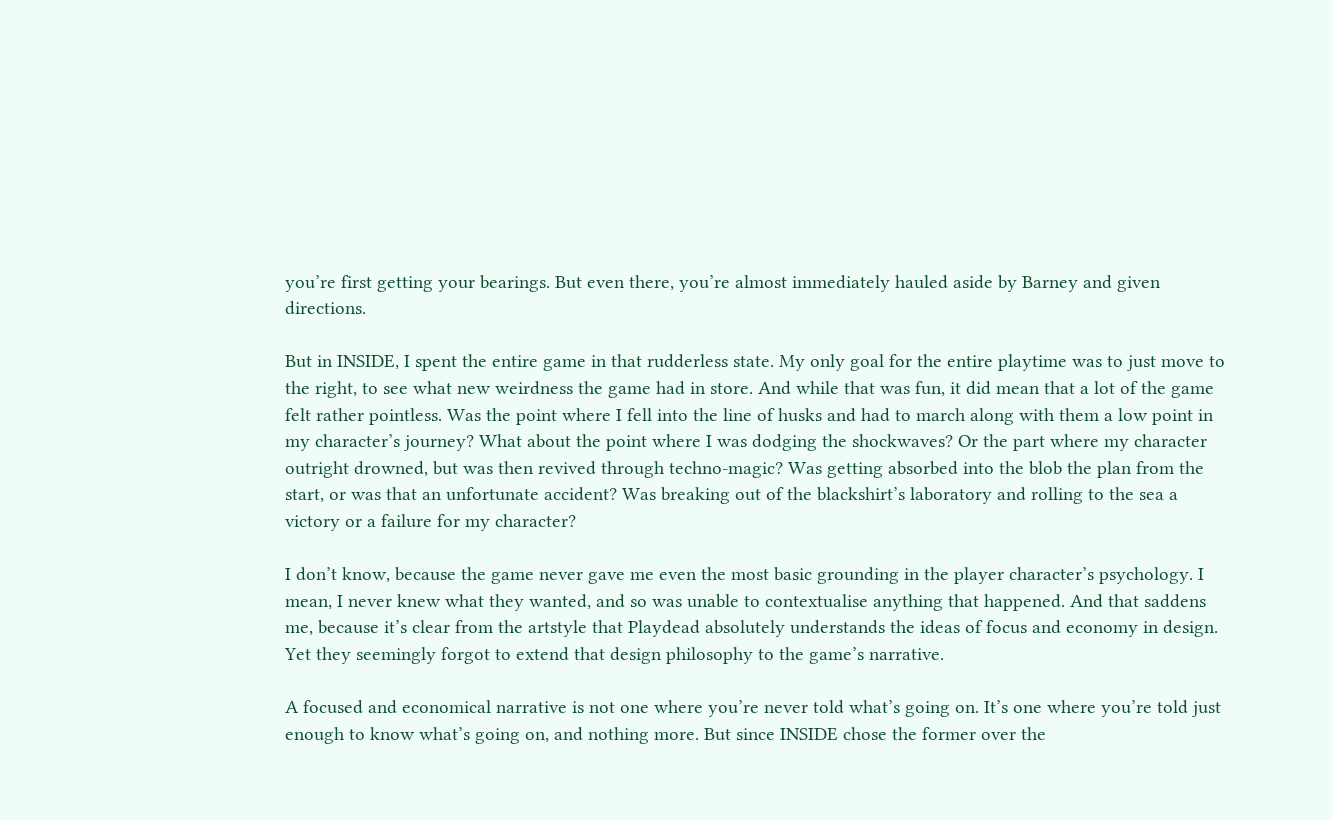you’re first getting your bearings. But even there, you’re almost immediately hauled aside by Barney and given directions.

But in INSIDE, I spent the entire game in that rudderless state. My only goal for the entire playtime was to just move to the right, to see what new weirdness the game had in store. And while that was fun, it did mean that a lot of the game felt rather pointless. Was the point where I fell into the line of husks and had to march along with them a low point in my character’s journey? What about the point where I was dodging the shockwaves? Or the part where my character outright drowned, but was then revived through techno-magic? Was getting absorbed into the blob the plan from the start, or was that an unfortunate accident? Was breaking out of the blackshirt’s laboratory and rolling to the sea a victory or a failure for my character?

I don’t know, because the game never gave me even the most basic grounding in the player character’s psychology. I mean, I never knew what they wanted, and so was unable to contextualise anything that happened. And that saddens me, because it’s clear from the artstyle that Playdead absolutely understands the ideas of focus and economy in design. Yet they seemingly forgot to extend that design philosophy to the game’s narrative.

A focused and economical narrative is not one where you’re never told what’s going on. It’s one where you’re told just enough to know what’s going on, and nothing more. But since INSIDE chose the former over the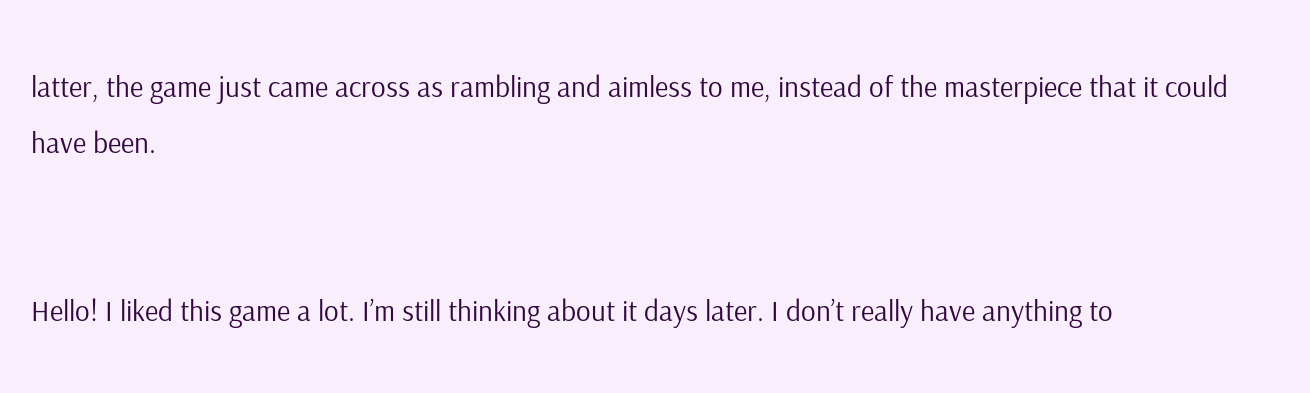latter, the game just came across as rambling and aimless to me, instead of the masterpiece that it could have been.


Hello! I liked this game a lot. I’m still thinking about it days later. I don’t really have anything to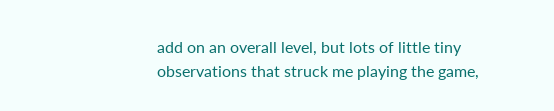add on an overall level, but lots of little tiny observations that struck me playing the game,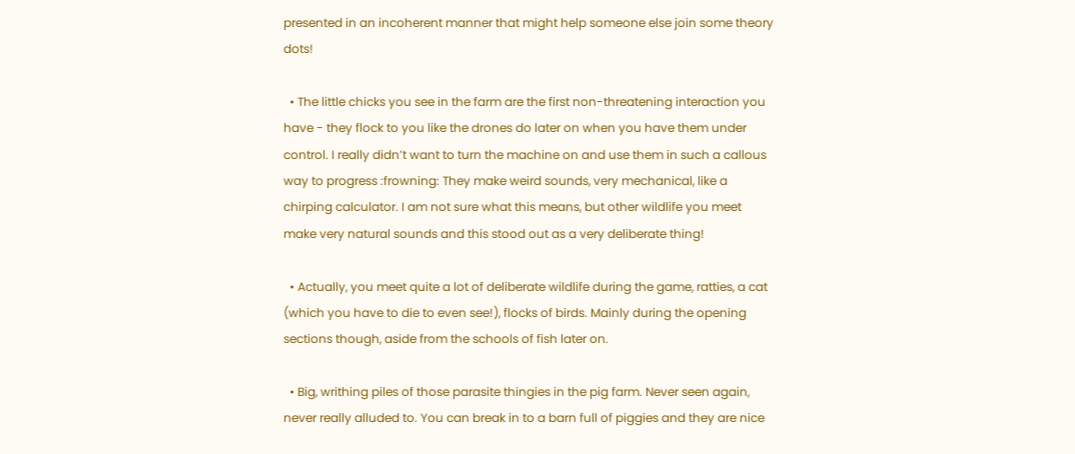presented in an incoherent manner that might help someone else join some theory dots!

  • The little chicks you see in the farm are the first non-threatening interaction you have - they flock to you like the drones do later on when you have them under control. I really didn’t want to turn the machine on and use them in such a callous way to progress :frowning: They make weird sounds, very mechanical, like a chirping calculator. I am not sure what this means, but other wildlife you meet make very natural sounds and this stood out as a very deliberate thing!

  • Actually, you meet quite a lot of deliberate wildlife during the game, ratties, a cat (which you have to die to even see!), flocks of birds. Mainly during the opening sections though, aside from the schools of fish later on.

  • Big, writhing piles of those parasite thingies in the pig farm. Never seen again, never really alluded to. You can break in to a barn full of piggies and they are nice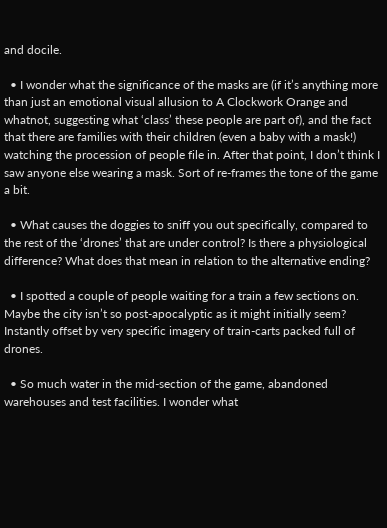and docile.

  • I wonder what the significance of the masks are (if it’s anything more than just an emotional visual allusion to A Clockwork Orange and whatnot, suggesting what ‘class’ these people are part of), and the fact that there are families with their children (even a baby with a mask!) watching the procession of people file in. After that point, I don’t think I saw anyone else wearing a mask. Sort of re-frames the tone of the game a bit.

  • What causes the doggies to sniff you out specifically, compared to the rest of the ‘drones’ that are under control? Is there a physiological difference? What does that mean in relation to the alternative ending?

  • I spotted a couple of people waiting for a train a few sections on. Maybe the city isn’t so post-apocalyptic as it might initially seem? Instantly offset by very specific imagery of train-carts packed full of drones.

  • So much water in the mid-section of the game, abandoned warehouses and test facilities. I wonder what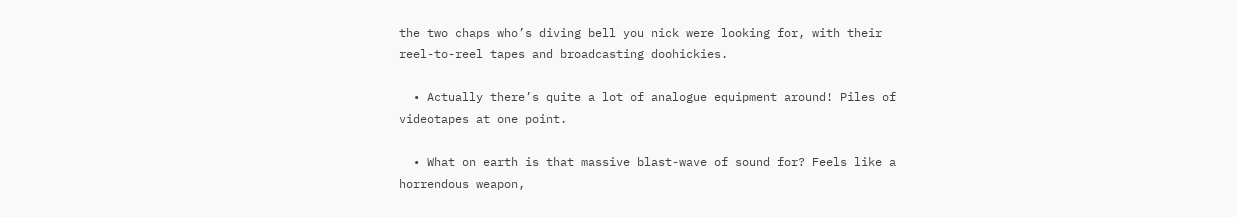the two chaps who’s diving bell you nick were looking for, with their reel-to-reel tapes and broadcasting doohickies.

  • Actually there’s quite a lot of analogue equipment around! Piles of videotapes at one point.

  • What on earth is that massive blast-wave of sound for? Feels like a horrendous weapon,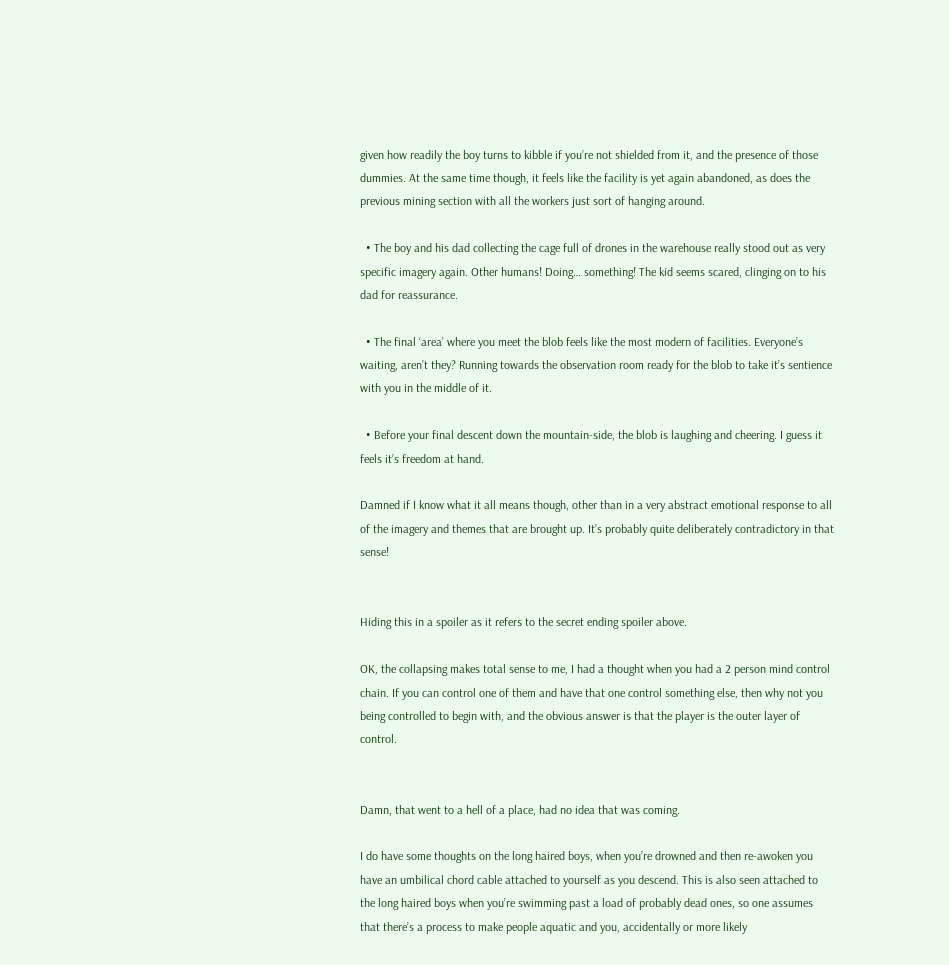given how readily the boy turns to kibble if you’re not shielded from it, and the presence of those dummies. At the same time though, it feels like the facility is yet again abandoned, as does the previous mining section with all the workers just sort of hanging around.

  • The boy and his dad collecting the cage full of drones in the warehouse really stood out as very specific imagery again. Other humans! Doing… something! The kid seems scared, clinging on to his dad for reassurance.

  • The final ‘area’ where you meet the blob feels like the most modern of facilities. Everyone’s waiting, aren’t they? Running towards the observation room ready for the blob to take it’s sentience with you in the middle of it.

  • Before your final descent down the mountain-side, the blob is laughing and cheering. I guess it feels it’s freedom at hand.

Damned if I know what it all means though, other than in a very abstract emotional response to all of the imagery and themes that are brought up. It’s probably quite deliberately contradictory in that sense!


Hiding this in a spoiler as it refers to the secret ending spoiler above.

OK, the collapsing makes total sense to me, I had a thought when you had a 2 person mind control chain. If you can control one of them and have that one control something else, then why not you being controlled to begin with, and the obvious answer is that the player is the outer layer of control.


Damn, that went to a hell of a place, had no idea that was coming.

I do have some thoughts on the long haired boys, when you’re drowned and then re-awoken you have an umbilical chord cable attached to yourself as you descend. This is also seen attached to the long haired boys when you’re swimming past a load of probably dead ones, so one assumes that there’s a process to make people aquatic and you, accidentally or more likely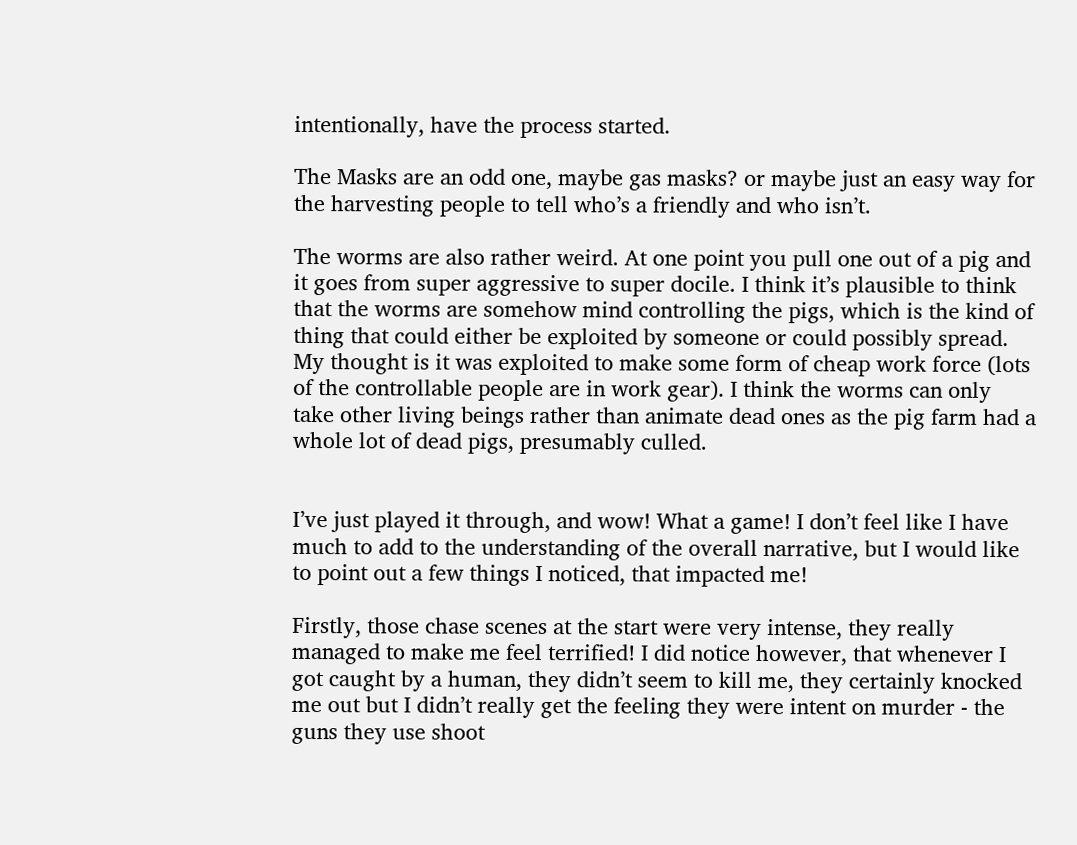intentionally, have the process started.

The Masks are an odd one, maybe gas masks? or maybe just an easy way for the harvesting people to tell who’s a friendly and who isn’t.

The worms are also rather weird. At one point you pull one out of a pig and it goes from super aggressive to super docile. I think it’s plausible to think that the worms are somehow mind controlling the pigs, which is the kind of thing that could either be exploited by someone or could possibly spread. My thought is it was exploited to make some form of cheap work force (lots of the controllable people are in work gear). I think the worms can only take other living beings rather than animate dead ones as the pig farm had a whole lot of dead pigs, presumably culled.


I’ve just played it through, and wow! What a game! I don’t feel like I have much to add to the understanding of the overall narrative, but I would like to point out a few things I noticed, that impacted me!

Firstly, those chase scenes at the start were very intense, they really managed to make me feel terrified! I did notice however, that whenever I got caught by a human, they didn’t seem to kill me, they certainly knocked me out but I didn’t really get the feeling they were intent on murder - the guns they use shoot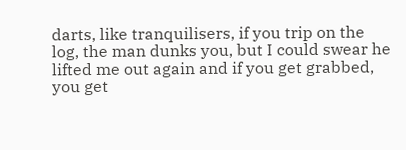darts, like tranquilisers, if you trip on the log, the man dunks you, but I could swear he lifted me out again and if you get grabbed, you get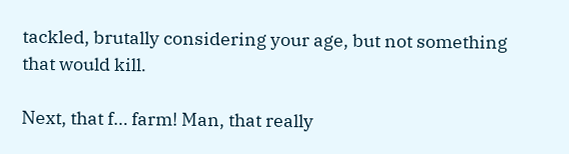tackled, brutally considering your age, but not something that would kill.

Next, that f… farm! Man, that really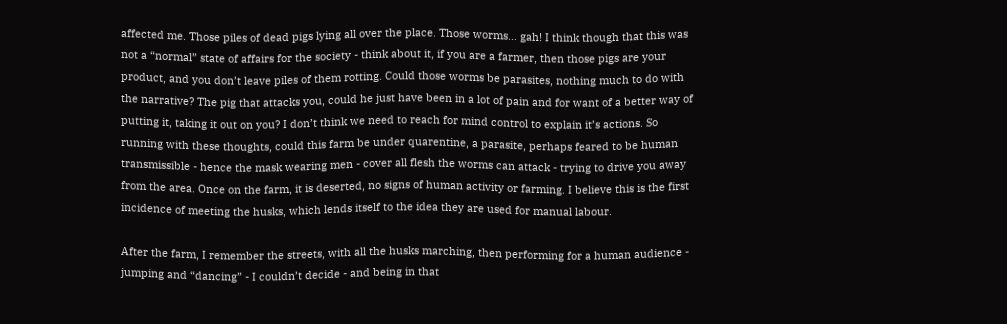affected me. Those piles of dead pigs lying all over the place. Those worms… gah! I think though that this was not a “normal” state of affairs for the society - think about it, if you are a farmer, then those pigs are your product, and you don’t leave piles of them rotting. Could those worms be parasites, nothing much to do with the narrative? The pig that attacks you, could he just have been in a lot of pain and for want of a better way of putting it, taking it out on you? I don’t think we need to reach for mind control to explain it’s actions. So running with these thoughts, could this farm be under quarentine, a parasite, perhaps feared to be human transmissible - hence the mask wearing men - cover all flesh the worms can attack - trying to drive you away from the area. Once on the farm, it is deserted, no signs of human activity or farming. I believe this is the first incidence of meeting the husks, which lends itself to the idea they are used for manual labour.

After the farm, I remember the streets, with all the husks marching, then performing for a human audience - jumping and “dancing” - I couldn’t decide - and being in that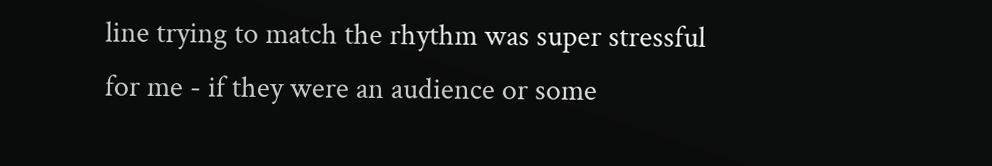line trying to match the rhythm was super stressful for me - if they were an audience or some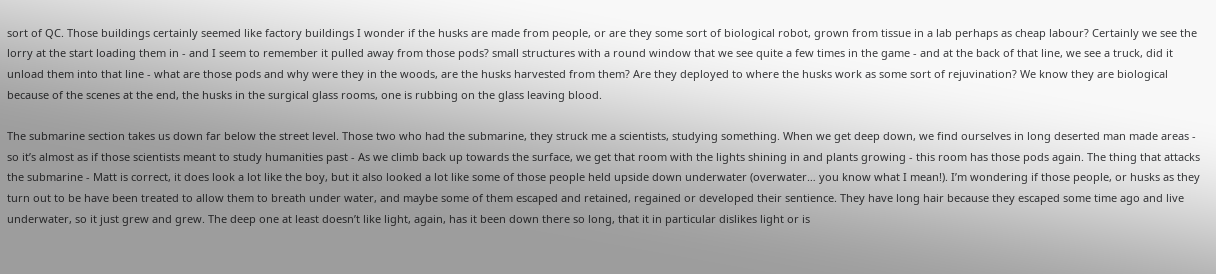sort of QC. Those buildings certainly seemed like factory buildings I wonder if the husks are made from people, or are they some sort of biological robot, grown from tissue in a lab perhaps as cheap labour? Certainly we see the lorry at the start loading them in - and I seem to remember it pulled away from those pods? small structures with a round window that we see quite a few times in the game - and at the back of that line, we see a truck, did it unload them into that line - what are those pods and why were they in the woods, are the husks harvested from them? Are they deployed to where the husks work as some sort of rejuvination? We know they are biological because of the scenes at the end, the husks in the surgical glass rooms, one is rubbing on the glass leaving blood.

The submarine section takes us down far below the street level. Those two who had the submarine, they struck me a scientists, studying something. When we get deep down, we find ourselves in long deserted man made areas - so it’s almost as if those scientists meant to study humanities past - As we climb back up towards the surface, we get that room with the lights shining in and plants growing - this room has those pods again. The thing that attacks the submarine - Matt is correct, it does look a lot like the boy, but it also looked a lot like some of those people held upside down underwater (overwater… you know what I mean!). I’m wondering if those people, or husks as they turn out to be have been treated to allow them to breath under water, and maybe some of them escaped and retained, regained or developed their sentience. They have long hair because they escaped some time ago and live underwater, so it just grew and grew. The deep one at least doesn’t like light, again, has it been down there so long, that it in particular dislikes light or is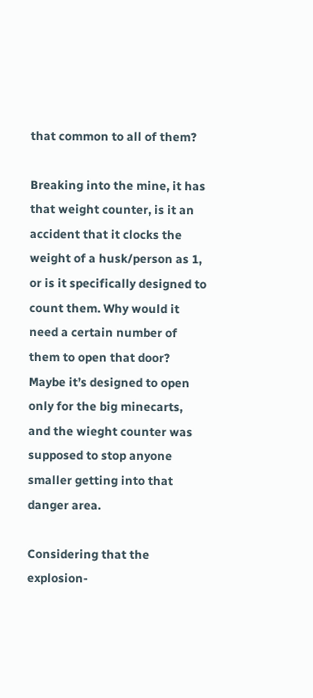that common to all of them?

Breaking into the mine, it has that weight counter, is it an accident that it clocks the weight of a husk/person as 1, or is it specifically designed to count them. Why would it need a certain number of them to open that door? Maybe it’s designed to open only for the big minecarts, and the wieght counter was supposed to stop anyone smaller getting into that danger area.

Considering that the explosion-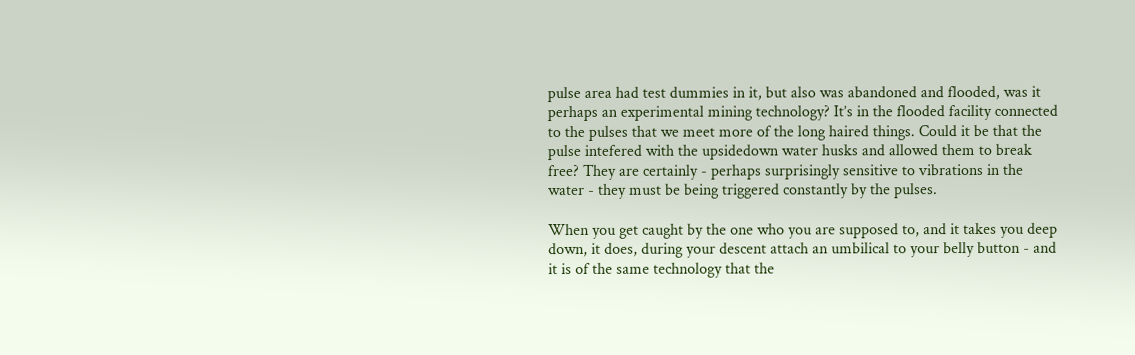pulse area had test dummies in it, but also was abandoned and flooded, was it perhaps an experimental mining technology? It’s in the flooded facility connected to the pulses that we meet more of the long haired things. Could it be that the pulse intefered with the upsidedown water husks and allowed them to break free? They are certainly - perhaps surprisingly sensitive to vibrations in the water - they must be being triggered constantly by the pulses.

When you get caught by the one who you are supposed to, and it takes you deep down, it does, during your descent attach an umbilical to your belly button - and it is of the same technology that the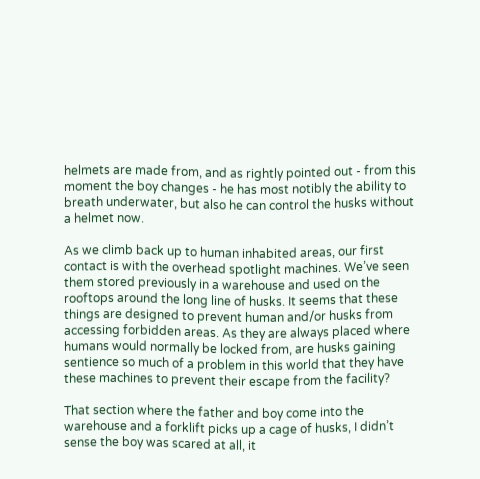helmets are made from, and as rightly pointed out - from this moment the boy changes - he has most notibly the ability to breath underwater, but also he can control the husks without a helmet now.

As we climb back up to human inhabited areas, our first contact is with the overhead spotlight machines. We’ve seen them stored previously in a warehouse and used on the rooftops around the long line of husks. It seems that these things are designed to prevent human and/or husks from accessing forbidden areas. As they are always placed where humans would normally be locked from, are husks gaining sentience so much of a problem in this world that they have these machines to prevent their escape from the facility?

That section where the father and boy come into the warehouse and a forklift picks up a cage of husks, I didn’t sense the boy was scared at all, it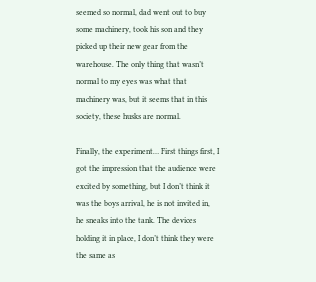seemed so normal, dad went out to buy some machinery, took his son and they picked up their new gear from the warehouse. The only thing that wasn’t normal to my eyes was what that machinery was, but it seems that in this society, these husks are normal.

Finally, the experiment… First things first, I got the impression that the audience were excited by something, but I don’t think it was the boys arrival, he is not invited in, he sneaks into the tank. The devices holding it in place, I don’t think they were the same as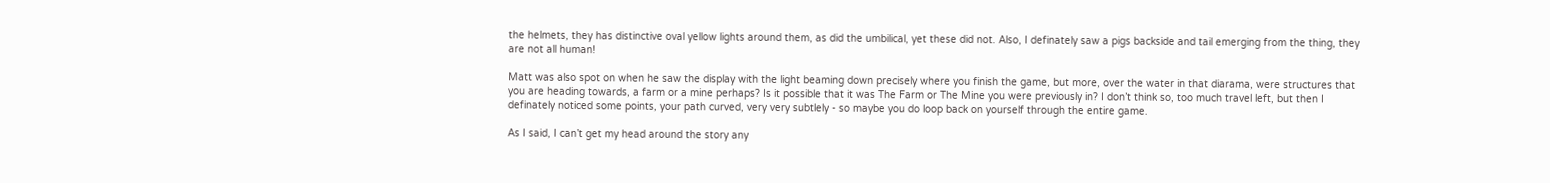the helmets, they has distinctive oval yellow lights around them, as did the umbilical, yet these did not. Also, I definately saw a pigs backside and tail emerging from the thing, they are not all human!

Matt was also spot on when he saw the display with the light beaming down precisely where you finish the game, but more, over the water in that diarama, were structures that you are heading towards, a farm or a mine perhaps? Is it possible that it was The Farm or The Mine you were previously in? I don’t think so, too much travel left, but then I definately noticed some points, your path curved, very very subtlely - so maybe you do loop back on yourself through the entire game.

As I said, I can’t get my head around the story any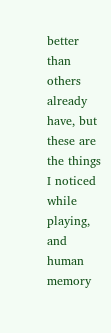better than others already have, but these are the things I noticed while playing, and human memory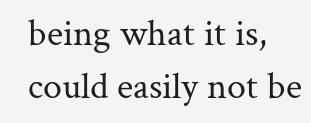being what it is, could easily not be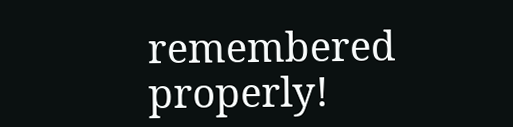remembered properly!